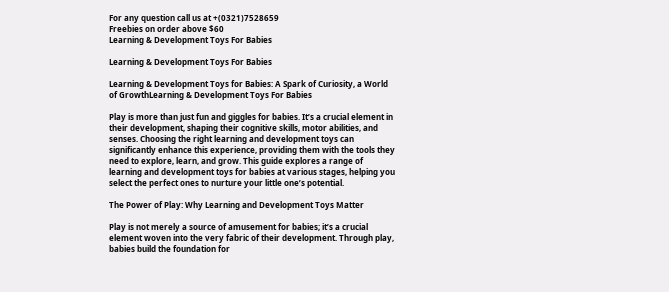For any question call us at +(0321)7528659
Freebies on order above $60
Learning & Development Toys For Babies

Learning & Development Toys For Babies

Learning & Development Toys for Babies: A Spark of Curiosity, a World of GrowthLearning & Development Toys For Babies

Play is more than just fun and giggles for babies. It’s a crucial element in their development, shaping their cognitive skills, motor abilities, and senses. Choosing the right learning and development toys can significantly enhance this experience, providing them with the tools they need to explore, learn, and grow. This guide explores a range of learning and development toys for babies at various stages, helping you select the perfect ones to nurture your little one’s potential.

The Power of Play: Why Learning and Development Toys Matter

Play is not merely a source of amusement for babies; it’s a crucial element woven into the very fabric of their development. Through play, babies build the foundation for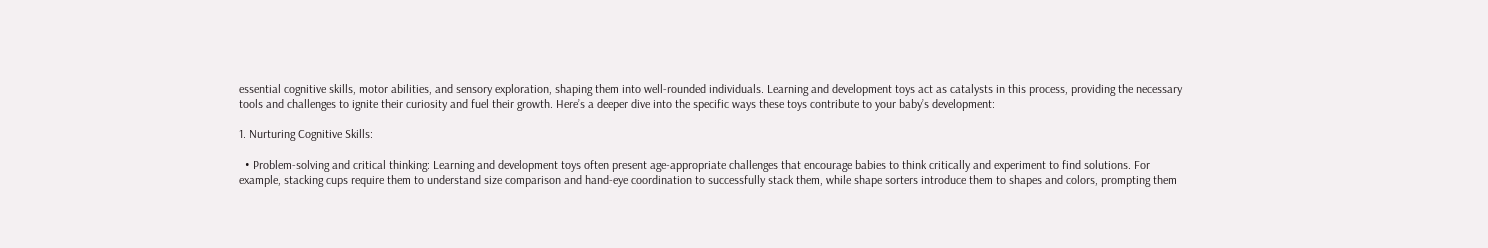essential cognitive skills, motor abilities, and sensory exploration, shaping them into well-rounded individuals. Learning and development toys act as catalysts in this process, providing the necessary tools and challenges to ignite their curiosity and fuel their growth. Here’s a deeper dive into the specific ways these toys contribute to your baby’s development:

1. Nurturing Cognitive Skills:

  • Problem-solving and critical thinking: Learning and development toys often present age-appropriate challenges that encourage babies to think critically and experiment to find solutions. For example, stacking cups require them to understand size comparison and hand-eye coordination to successfully stack them, while shape sorters introduce them to shapes and colors, prompting them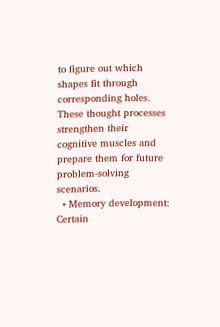to figure out which shapes fit through corresponding holes. These thought processes strengthen their cognitive muscles and prepare them for future problem-solving scenarios.
  • Memory development: Certain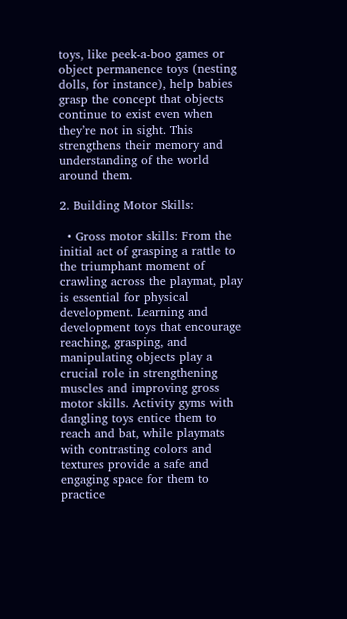toys, like peek-a-boo games or object permanence toys (nesting dolls, for instance), help babies grasp the concept that objects continue to exist even when they’re not in sight. This strengthens their memory and understanding of the world around them.

2. Building Motor Skills:

  • Gross motor skills: From the initial act of grasping a rattle to the triumphant moment of crawling across the playmat, play is essential for physical development. Learning and development toys that encourage reaching, grasping, and manipulating objects play a crucial role in strengthening muscles and improving gross motor skills. Activity gyms with dangling toys entice them to reach and bat, while playmats with contrasting colors and textures provide a safe and engaging space for them to practice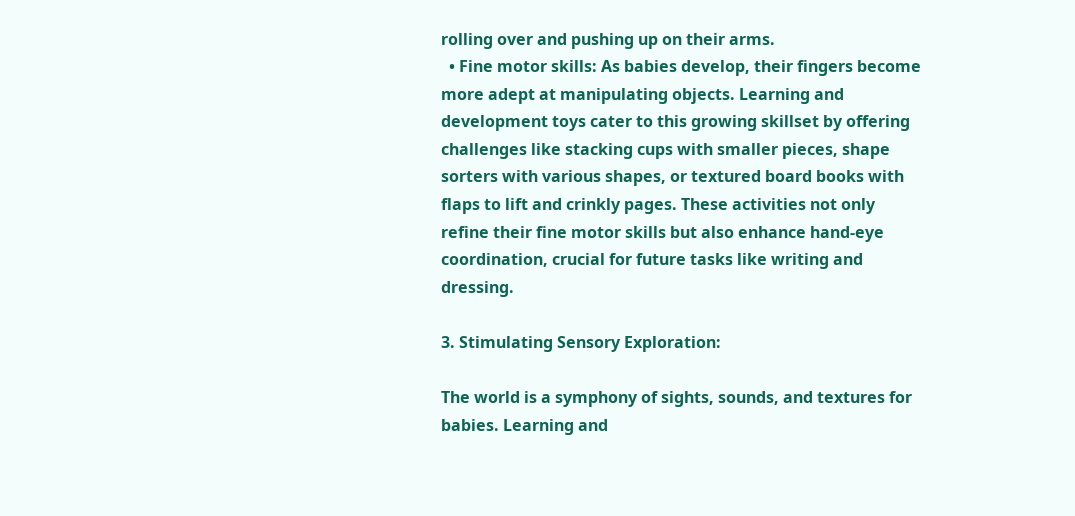rolling over and pushing up on their arms.
  • Fine motor skills: As babies develop, their fingers become more adept at manipulating objects. Learning and development toys cater to this growing skillset by offering challenges like stacking cups with smaller pieces, shape sorters with various shapes, or textured board books with flaps to lift and crinkly pages. These activities not only refine their fine motor skills but also enhance hand-eye coordination, crucial for future tasks like writing and dressing.

3. Stimulating Sensory Exploration:

The world is a symphony of sights, sounds, and textures for babies. Learning and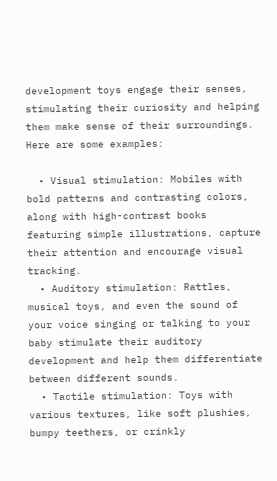development toys engage their senses, stimulating their curiosity and helping them make sense of their surroundings. Here are some examples:

  • Visual stimulation: Mobiles with bold patterns and contrasting colors, along with high-contrast books featuring simple illustrations, capture their attention and encourage visual tracking.
  • Auditory stimulation: Rattles, musical toys, and even the sound of your voice singing or talking to your baby stimulate their auditory development and help them differentiate between different sounds.
  • Tactile stimulation: Toys with various textures, like soft plushies, bumpy teethers, or crinkly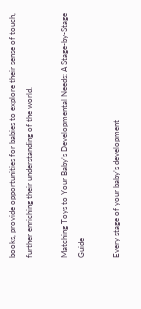books, provide opportunities for babies to explore their sense of touch, further enriching their understanding of the world.

Matching Toys to Your Baby’s Developmental Needs: A Stage-by-Stage Guide

Every stage of your baby’s development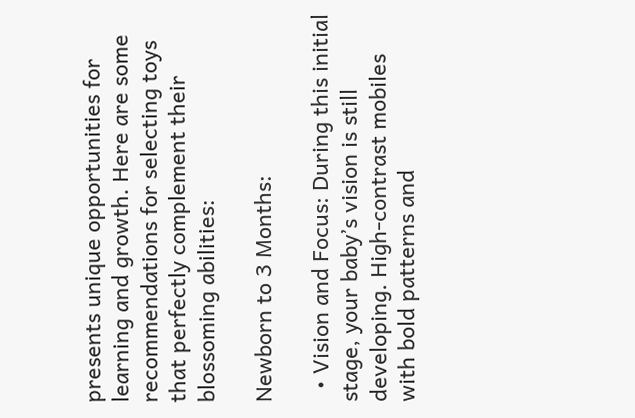presents unique opportunities for learning and growth. Here are some recommendations for selecting toys that perfectly complement their blossoming abilities:

Newborn to 3 Months:

  • Vision and Focus: During this initial stage, your baby’s vision is still developing. High-contrast mobiles with bold patterns and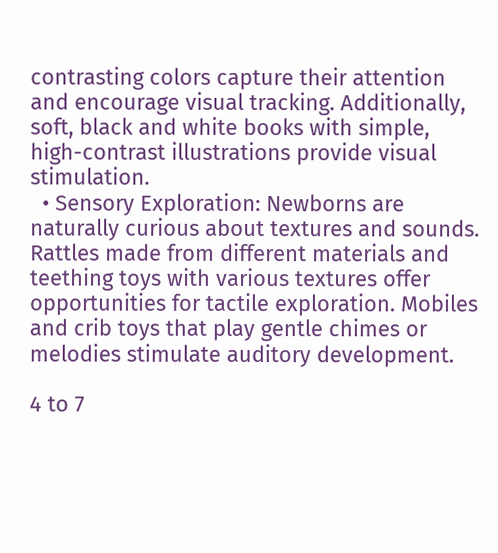contrasting colors capture their attention and encourage visual tracking. Additionally, soft, black and white books with simple, high-contrast illustrations provide visual stimulation.
  • Sensory Exploration: Newborns are naturally curious about textures and sounds. Rattles made from different materials and teething toys with various textures offer opportunities for tactile exploration. Mobiles and crib toys that play gentle chimes or melodies stimulate auditory development.

4 to 7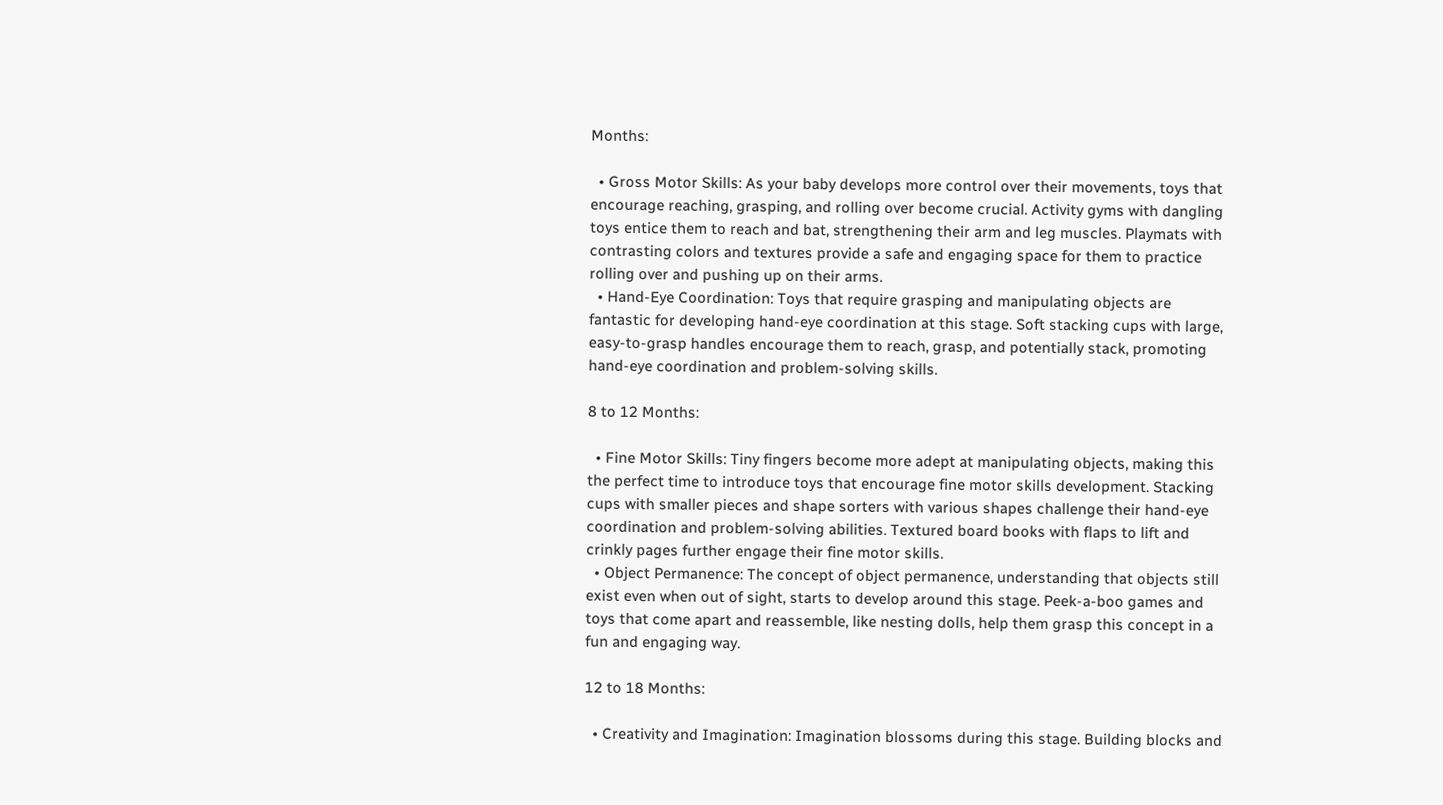Months:

  • Gross Motor Skills: As your baby develops more control over their movements, toys that encourage reaching, grasping, and rolling over become crucial. Activity gyms with dangling toys entice them to reach and bat, strengthening their arm and leg muscles. Playmats with contrasting colors and textures provide a safe and engaging space for them to practice rolling over and pushing up on their arms.
  • Hand-Eye Coordination: Toys that require grasping and manipulating objects are fantastic for developing hand-eye coordination at this stage. Soft stacking cups with large, easy-to-grasp handles encourage them to reach, grasp, and potentially stack, promoting hand-eye coordination and problem-solving skills.

8 to 12 Months:

  • Fine Motor Skills: Tiny fingers become more adept at manipulating objects, making this the perfect time to introduce toys that encourage fine motor skills development. Stacking cups with smaller pieces and shape sorters with various shapes challenge their hand-eye coordination and problem-solving abilities. Textured board books with flaps to lift and crinkly pages further engage their fine motor skills.
  • Object Permanence: The concept of object permanence, understanding that objects still exist even when out of sight, starts to develop around this stage. Peek-a-boo games and toys that come apart and reassemble, like nesting dolls, help them grasp this concept in a fun and engaging way.

12 to 18 Months:

  • Creativity and Imagination: Imagination blossoms during this stage. Building blocks and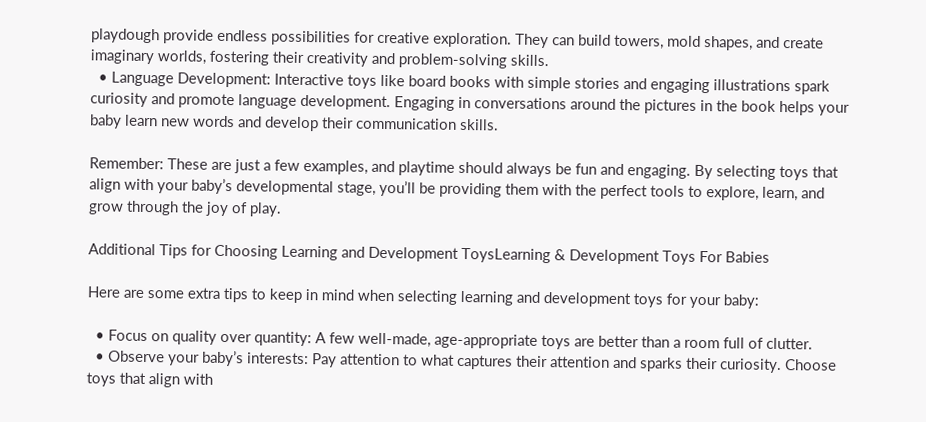playdough provide endless possibilities for creative exploration. They can build towers, mold shapes, and create imaginary worlds, fostering their creativity and problem-solving skills.
  • Language Development: Interactive toys like board books with simple stories and engaging illustrations spark curiosity and promote language development. Engaging in conversations around the pictures in the book helps your baby learn new words and develop their communication skills.

Remember: These are just a few examples, and playtime should always be fun and engaging. By selecting toys that align with your baby’s developmental stage, you’ll be providing them with the perfect tools to explore, learn, and grow through the joy of play.

Additional Tips for Choosing Learning and Development ToysLearning & Development Toys For Babies

Here are some extra tips to keep in mind when selecting learning and development toys for your baby:

  • Focus on quality over quantity: A few well-made, age-appropriate toys are better than a room full of clutter.
  • Observe your baby’s interests: Pay attention to what captures their attention and sparks their curiosity. Choose toys that align with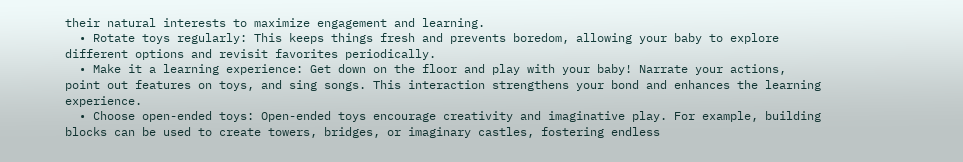their natural interests to maximize engagement and learning.
  • Rotate toys regularly: This keeps things fresh and prevents boredom, allowing your baby to explore different options and revisit favorites periodically.
  • Make it a learning experience: Get down on the floor and play with your baby! Narrate your actions, point out features on toys, and sing songs. This interaction strengthens your bond and enhances the learning experience.
  • Choose open-ended toys: Open-ended toys encourage creativity and imaginative play. For example, building blocks can be used to create towers, bridges, or imaginary castles, fostering endless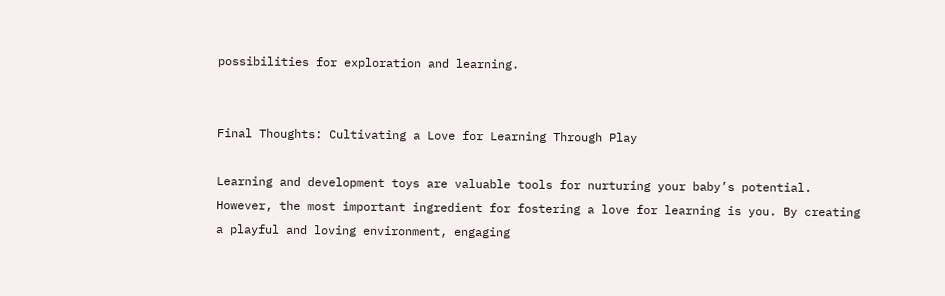possibilities for exploration and learning.


Final Thoughts: Cultivating a Love for Learning Through Play

Learning and development toys are valuable tools for nurturing your baby’s potential. However, the most important ingredient for fostering a love for learning is you. By creating a playful and loving environment, engaging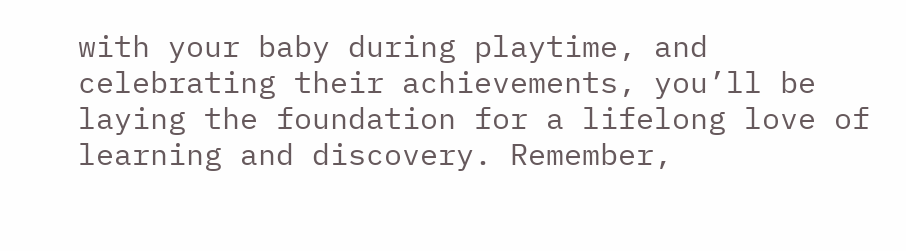with your baby during playtime, and celebrating their achievements, you’ll be laying the foundation for a lifelong love of learning and discovery. Remember,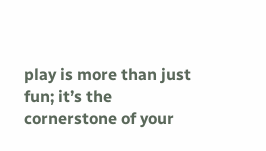play is more than just fun; it’s the cornerstone of your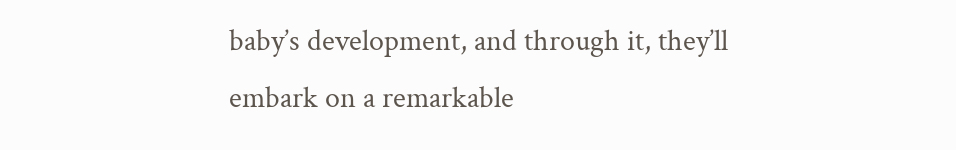baby’s development, and through it, they’ll embark on a remarkable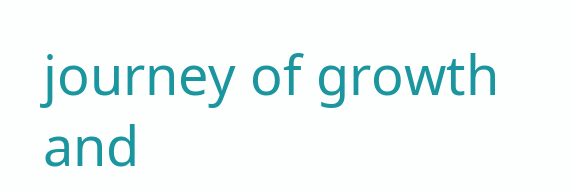journey of growth and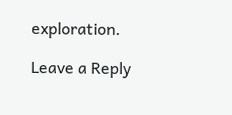exploration.

Leave a Reply